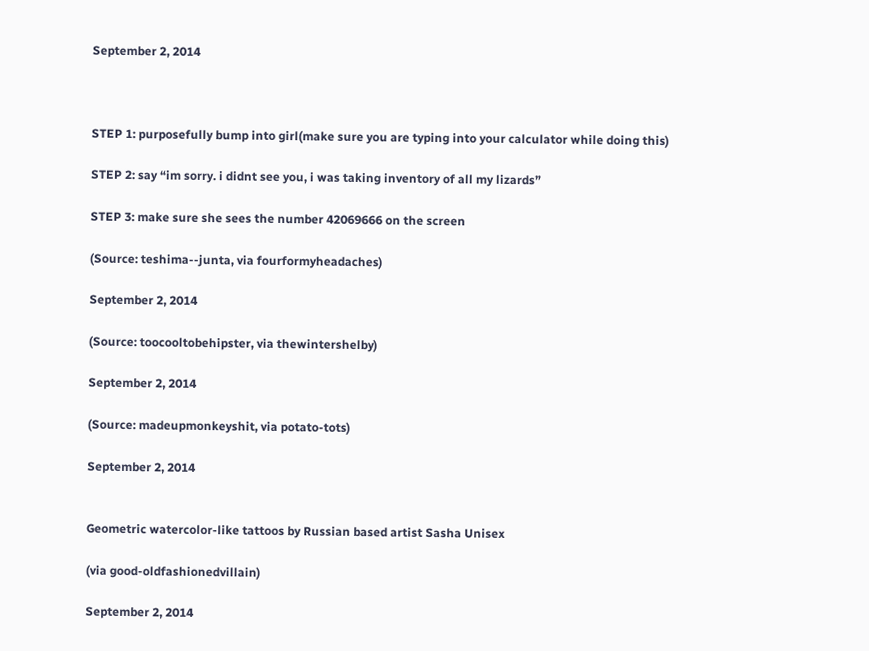September 2, 2014



STEP 1: purposefully bump into girl(make sure you are typing into your calculator while doing this)

STEP 2: say “im sorry. i didnt see you, i was taking inventory of all my lizards”

STEP 3: make sure she sees the number 42069666 on the screen

(Source: teshima--junta, via fourformyheadaches)

September 2, 2014

(Source: toocooltobehipster, via thewintershelby)

September 2, 2014

(Source: madeupmonkeyshit, via potato-tots)

September 2, 2014


Geometric watercolor-like tattoos by Russian based artist Sasha Unisex

(via good-oldfashionedvillain)

September 2, 2014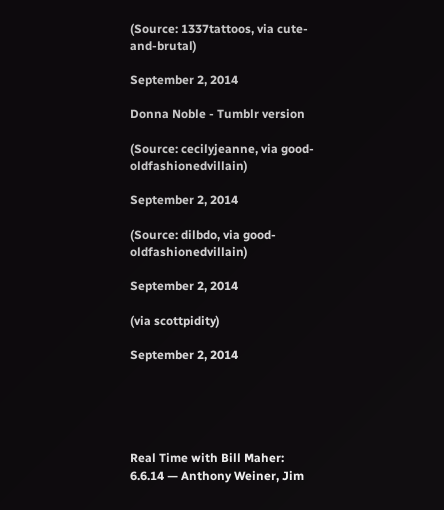(Source: 1337tattoos, via cute-and-brutal)

September 2, 2014

Donna Noble - Tumblr version

(Source: cecilyjeanne, via good-oldfashionedvillain)

September 2, 2014

(Source: dilbdo, via good-oldfashionedvillain)

September 2, 2014

(via scottpidity)

September 2, 2014





Real Time with Bill Maher: 6.6.14 — Anthony Weiner, Jim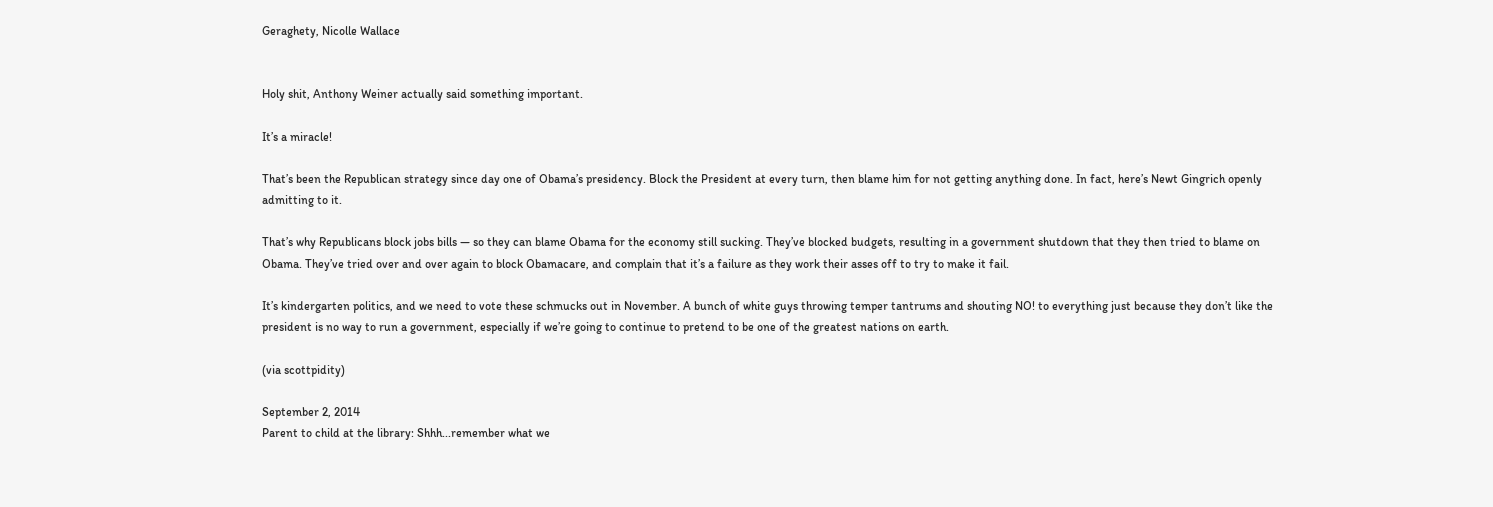Geraghety, Nicolle Wallace


Holy shit, Anthony Weiner actually said something important.

It’s a miracle!

That’s been the Republican strategy since day one of Obama’s presidency. Block the President at every turn, then blame him for not getting anything done. In fact, here’s Newt Gingrich openly admitting to it.

That’s why Republicans block jobs bills — so they can blame Obama for the economy still sucking. They’ve blocked budgets, resulting in a government shutdown that they then tried to blame on Obama. They’ve tried over and over again to block Obamacare, and complain that it’s a failure as they work their asses off to try to make it fail.

It’s kindergarten politics, and we need to vote these schmucks out in November. A bunch of white guys throwing temper tantrums and shouting NO! to everything just because they don’t like the president is no way to run a government, especially if we’re going to continue to pretend to be one of the greatest nations on earth.

(via scottpidity)

September 2, 2014
Parent to child at the library: Shhh...remember what we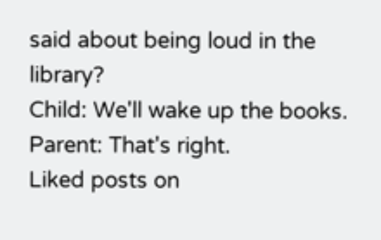said about being loud in the library?
Child: We'll wake up the books.
Parent: That's right.
Liked posts on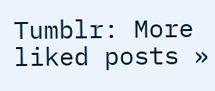Tumblr: More liked posts »